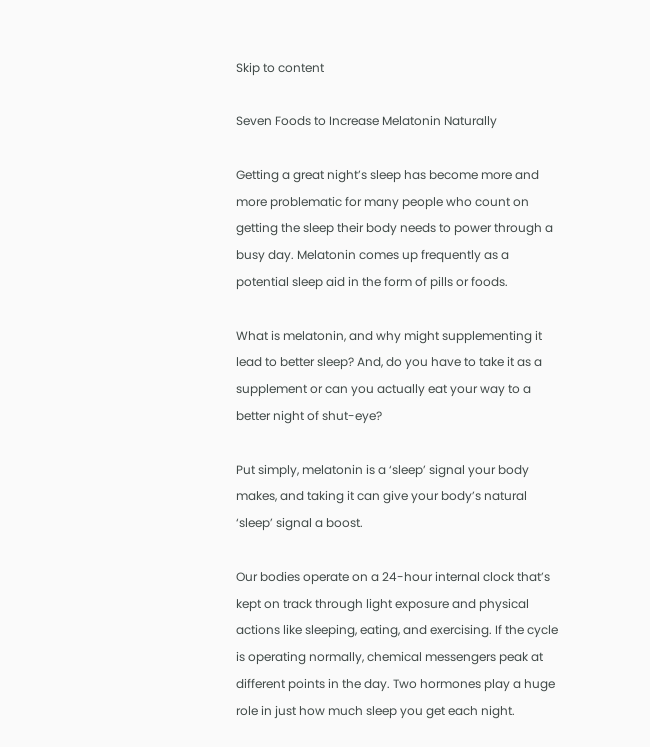Skip to content

Seven Foods to Increase Melatonin Naturally

Getting a great night’s sleep has become more and more problematic for many people who count on getting the sleep their body needs to power through a busy day. Melatonin comes up frequently as a potential sleep aid in the form of pills or foods.

What is melatonin, and why might supplementing it lead to better sleep? And, do you have to take it as a supplement or can you actually eat your way to a better night of shut-eye?

Put simply, melatonin is a ‘sleep’ signal your body makes, and taking it can give your body’s natural ‘sleep’ signal a boost.

Our bodies operate on a 24-hour internal clock that’s kept on track through light exposure and physical actions like sleeping, eating, and exercising. If the cycle is operating normally, chemical messengers peak at different points in the day. Two hormones play a huge role in just how much sleep you get each night.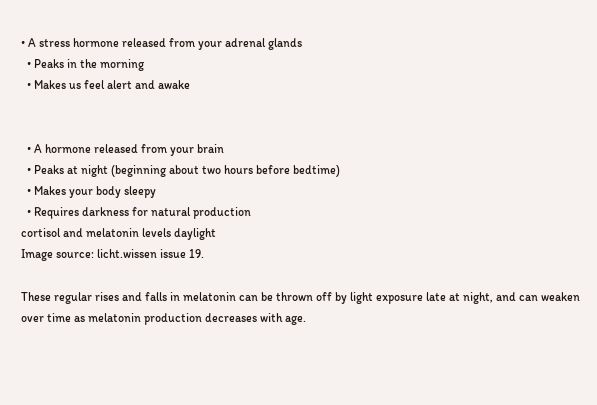• A stress hormone released from your adrenal glands
  • Peaks in the morning
  • Makes us feel alert and awake


  • A hormone released from your brain
  • Peaks at night (beginning about two hours before bedtime)
  • Makes your body sleepy
  • Requires darkness for natural production
cortisol and melatonin levels daylight
Image source: licht.wissen issue 19.

These regular rises and falls in melatonin can be thrown off by light exposure late at night, and can weaken over time as melatonin production decreases with age.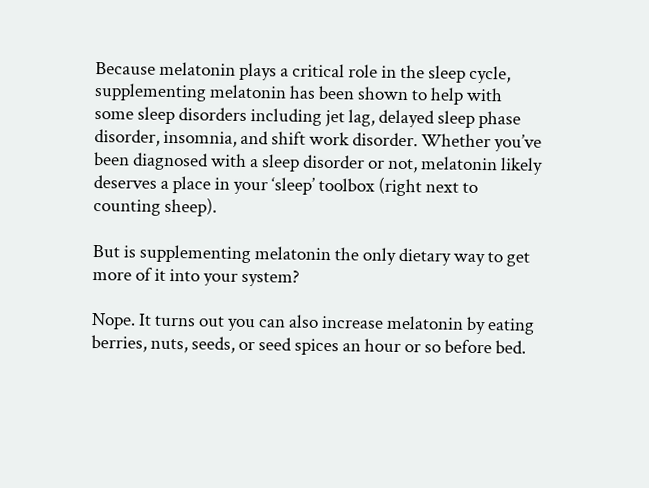Because melatonin plays a critical role in the sleep cycle, supplementing melatonin has been shown to help with some sleep disorders including jet lag, delayed sleep phase disorder, insomnia, and shift work disorder. Whether you’ve been diagnosed with a sleep disorder or not, melatonin likely deserves a place in your ‘sleep’ toolbox (right next to counting sheep).

But is supplementing melatonin the only dietary way to get more of it into your system?

Nope. It turns out you can also increase melatonin by eating berries, nuts, seeds, or seed spices an hour or so before bed.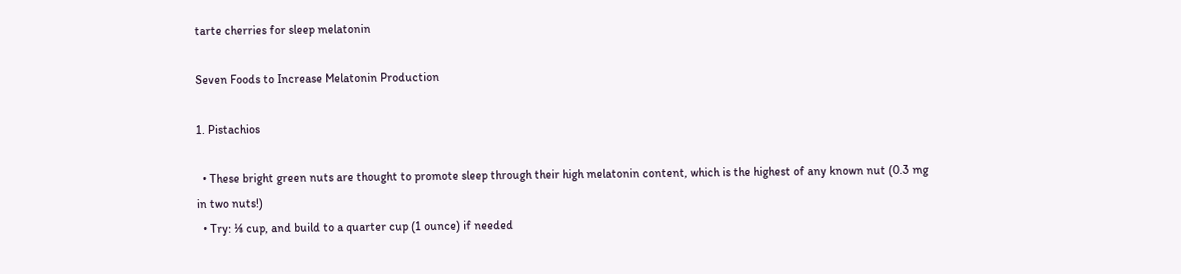tarte cherries for sleep melatonin

Seven Foods to Increase Melatonin Production

1. Pistachios

  • These bright green nuts are thought to promote sleep through their high melatonin content, which is the highest of any known nut (0.3 mg in two nuts!)
  • Try: ⅛ cup, and build to a quarter cup (1 ounce) if needed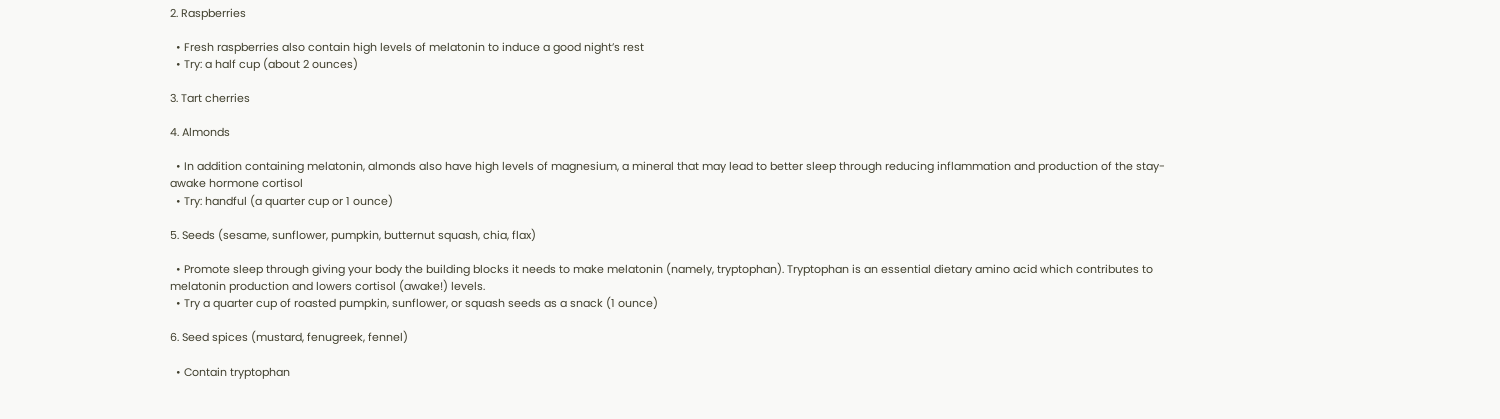2. Raspberries

  • Fresh raspberries also contain high levels of melatonin to induce a good night’s rest
  • Try: a half cup (about 2 ounces)

3. Tart cherries

4. Almonds

  • In addition containing melatonin, almonds also have high levels of magnesium, a mineral that may lead to better sleep through reducing inflammation and production of the stay-awake hormone cortisol
  • Try: handful (a quarter cup or 1 ounce)

5. Seeds (sesame, sunflower, pumpkin, butternut squash, chia, flax)

  • Promote sleep through giving your body the building blocks it needs to make melatonin (namely, tryptophan). Tryptophan is an essential dietary amino acid which contributes to melatonin production and lowers cortisol (awake!) levels.
  • Try a quarter cup of roasted pumpkin, sunflower, or squash seeds as a snack (1 ounce)

6. Seed spices (mustard, fenugreek, fennel)

  • Contain tryptophan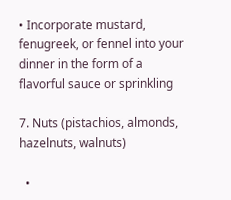• Incorporate mustard, fenugreek, or fennel into your dinner in the form of a flavorful sauce or sprinkling

7. Nuts (pistachios, almonds, hazelnuts, walnuts)

  •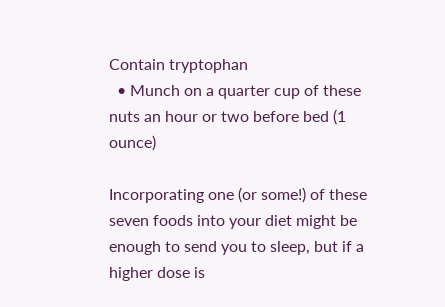Contain tryptophan
  • Munch on a quarter cup of these nuts an hour or two before bed (1 ounce)

Incorporating one (or some!) of these seven foods into your diet might be enough to send you to sleep, but if a higher dose is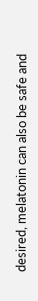desired, melatonin can also be safe and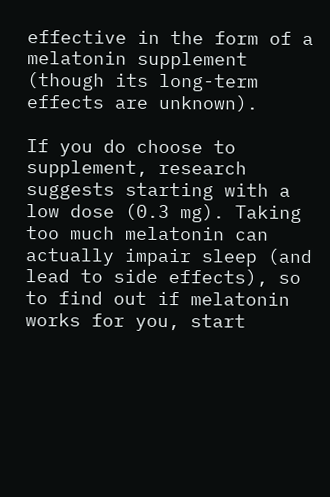effective in the form of a melatonin supplement (though its long-term effects are unknown).

If you do choose to supplement, research suggests starting with a low dose (0.3 mg). Taking too much melatonin can actually impair sleep (and lead to side effects), so to find out if melatonin works for you, start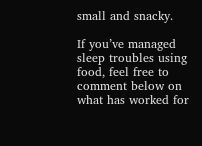small and snacky.

If you’ve managed sleep troubles using food, feel free to comment below on what has worked for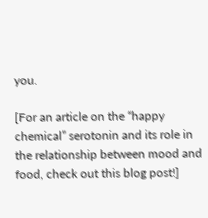you.

[For an article on the “happy chemical” serotonin and its role in the relationship between mood and food, check out this blog post!]